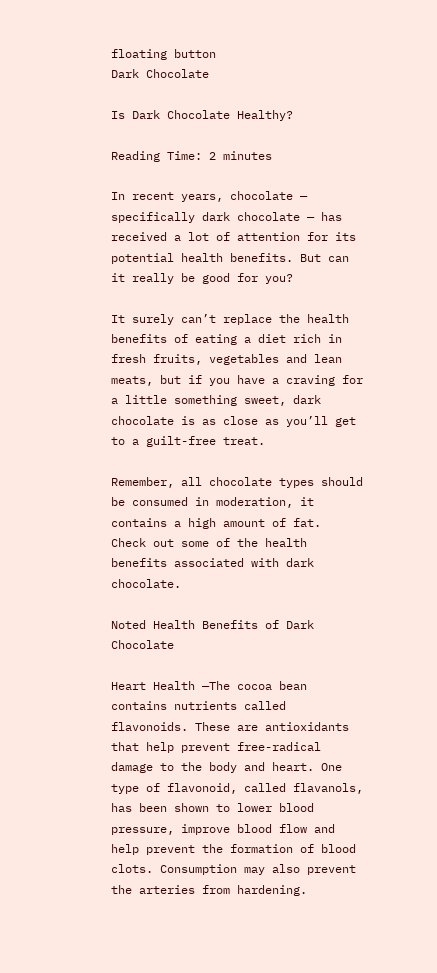floating button
Dark Chocolate

Is Dark Chocolate Healthy?

Reading Time: 2 minutes

In recent years, chocolate — specifically dark chocolate — has received a lot of attention for its potential health benefits. But can it really be good for you?

It surely can’t replace the health benefits of eating a diet rich in fresh fruits, vegetables and lean meats, but if you have a craving for a little something sweet, dark chocolate is as close as you’ll get to a guilt-free treat.

Remember, all chocolate types should be consumed in moderation, it contains a high amount of fat.  Check out some of the health benefits associated with dark chocolate.

Noted Health Benefits of Dark Chocolate

Heart Health —The cocoa bean contains nutrients called flavonoids. These are antioxidants that help prevent free-radical damage to the body and heart. One type of flavonoid, called flavanols, has been shown to lower blood pressure, improve blood flow and help prevent the formation of blood clots. Consumption may also prevent the arteries from hardening.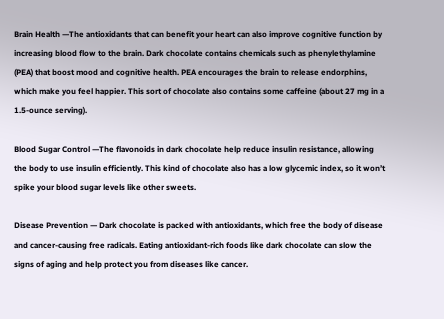Brain Health —The antioxidants that can benefit your heart can also improve cognitive function by increasing blood flow to the brain. Dark chocolate contains chemicals such as phenylethylamine (PEA) that boost mood and cognitive health. PEA encourages the brain to release endorphins, which make you feel happier. This sort of chocolate also contains some caffeine (about 27 mg in a 1.5-ounce serving).

Blood Sugar Control —The flavonoids in dark chocolate help reduce insulin resistance, allowing the body to use insulin efficiently. This kind of chocolate also has a low glycemic index, so it won’t spike your blood sugar levels like other sweets.

Disease Prevention — Dark chocolate is packed with antioxidants, which free the body of disease and cancer-causing free radicals. Eating antioxidant-rich foods like dark chocolate can slow the signs of aging and help protect you from diseases like cancer.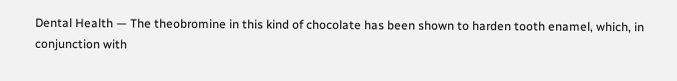Dental Health — The theobromine in this kind of chocolate has been shown to harden tooth enamel, which, in conjunction with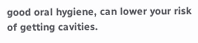good oral hygiene, can lower your risk of getting cavities.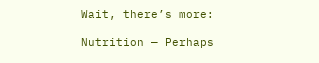Wait, there’s more:

Nutrition — Perhaps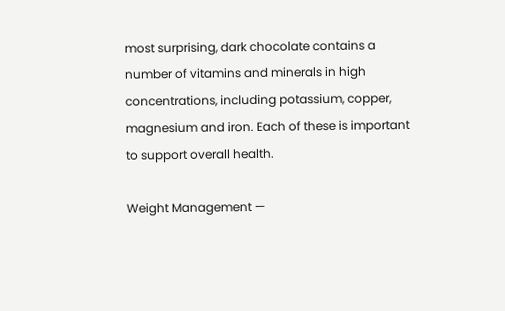most surprising, dark chocolate contains a number of vitamins and minerals in high concentrations, including potassium, copper, magnesium and iron. Each of these is important to support overall health.

Weight Management —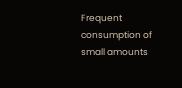Frequent consumption of small amounts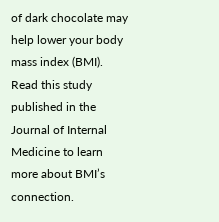of dark chocolate may help lower your body mass index (BMI). Read this study published in the Journal of Internal Medicine to learn more about BMI’s connection.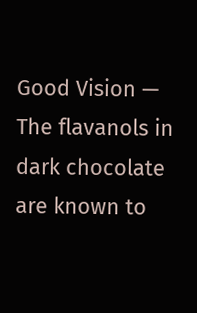Good Vision — The flavanols in dark chocolate are known to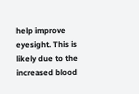help improve eyesight. This is likely due to the increased blood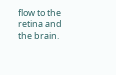flow to the retina and the brain.